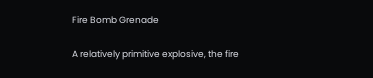Fire Bomb Grenade

A relatively primitive explosive, the fire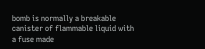bomb is normally a breakable canister of flammable liquid with a fuse made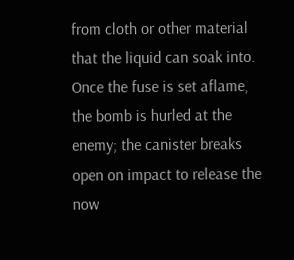from cloth or other material that the liquid can soak into. Once the fuse is set aflame, the bomb is hurled at the enemy; the canister breaks open on impact to release the now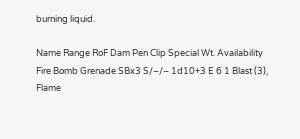burning liquid.

Name Range RoF Dam Pen Clip Special Wt. Availability
Fire Bomb Grenade SBx3 S/–/– 1d10+3 E 6 1 Blast (3), Flame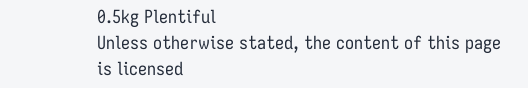0.5kg Plentiful
Unless otherwise stated, the content of this page is licensed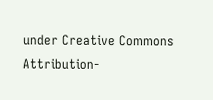under Creative Commons Attribution-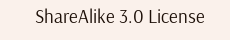ShareAlike 3.0 License